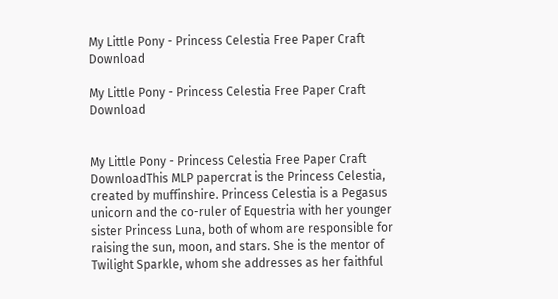My Little Pony - Princess Celestia Free Paper Craft Download

My Little Pony - Princess Celestia Free Paper Craft Download


My Little Pony - Princess Celestia Free Paper Craft DownloadThis MLP papercrat is the Princess Celestia, created by muffinshire. Princess Celestia is a Pegasus unicorn and the co-ruler of Equestria with her younger sister Princess Luna, both of whom are responsible for raising the sun, moon, and stars. She is the mentor of Twilight Sparkle, whom she addresses as her faithful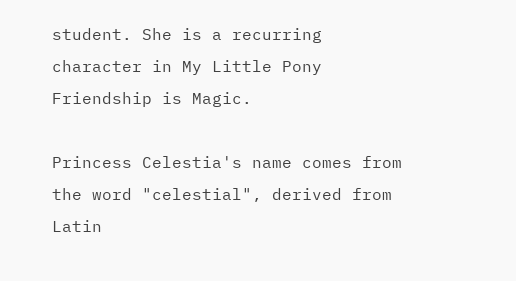student. She is a recurring character in My Little Pony Friendship is Magic.

Princess Celestia's name comes from the word "celestial", derived from Latin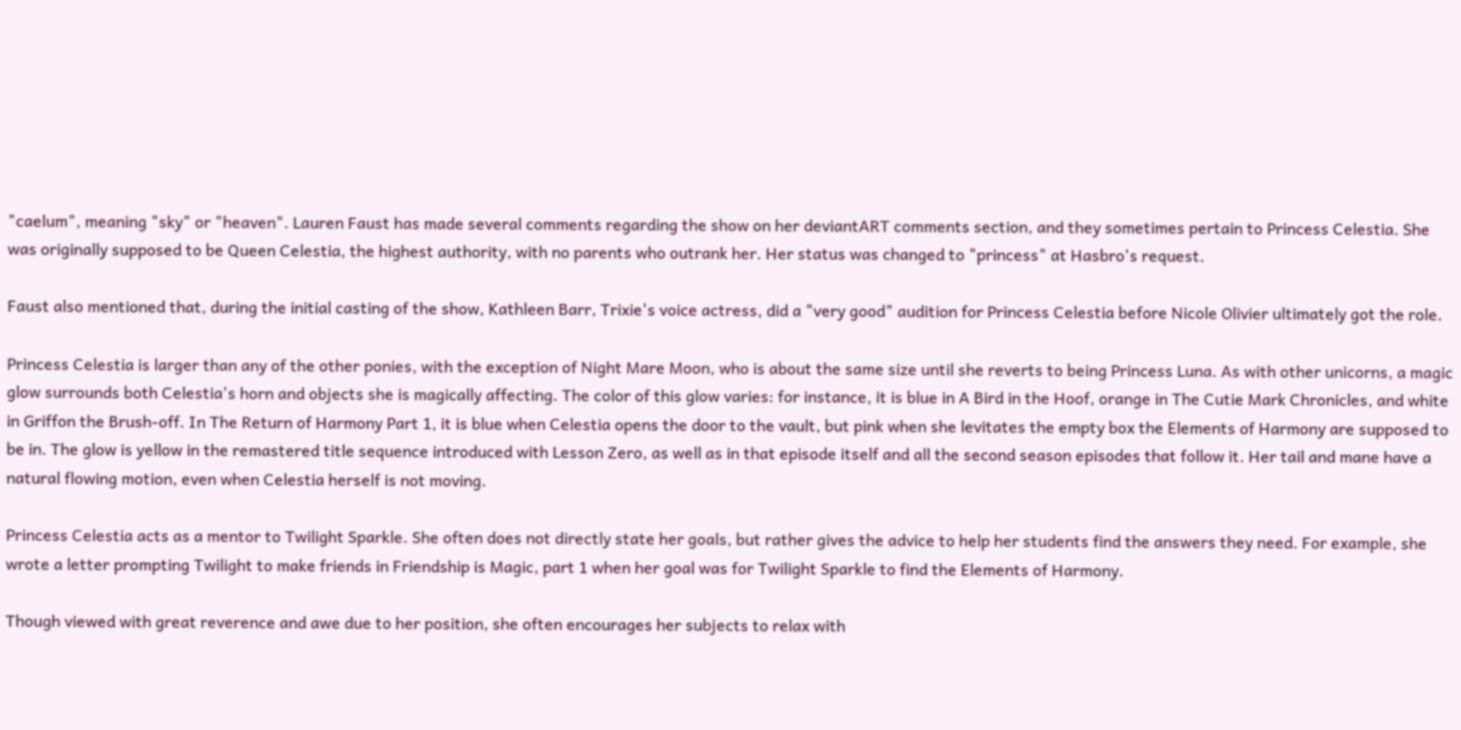"caelum", meaning "sky" or "heaven". Lauren Faust has made several comments regarding the show on her deviantART comments section, and they sometimes pertain to Princess Celestia. She was originally supposed to be Queen Celestia, the highest authority, with no parents who outrank her. Her status was changed to "princess" at Hasbro's request.

Faust also mentioned that, during the initial casting of the show, Kathleen Barr, Trixie's voice actress, did a "very good" audition for Princess Celestia before Nicole Olivier ultimately got the role.

Princess Celestia is larger than any of the other ponies, with the exception of Night Mare Moon, who is about the same size until she reverts to being Princess Luna. As with other unicorns, a magic glow surrounds both Celestia's horn and objects she is magically affecting. The color of this glow varies: for instance, it is blue in A Bird in the Hoof, orange in The Cutie Mark Chronicles, and white in Griffon the Brush-off. In The Return of Harmony Part 1, it is blue when Celestia opens the door to the vault, but pink when she levitates the empty box the Elements of Harmony are supposed to be in. The glow is yellow in the remastered title sequence introduced with Lesson Zero, as well as in that episode itself and all the second season episodes that follow it. Her tail and mane have a natural flowing motion, even when Celestia herself is not moving.

Princess Celestia acts as a mentor to Twilight Sparkle. She often does not directly state her goals, but rather gives the advice to help her students find the answers they need. For example, she wrote a letter prompting Twilight to make friends in Friendship is Magic, part 1 when her goal was for Twilight Sparkle to find the Elements of Harmony.

Though viewed with great reverence and awe due to her position, she often encourages her subjects to relax with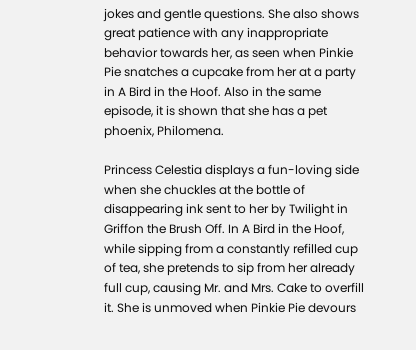jokes and gentle questions. She also shows great patience with any inappropriate behavior towards her, as seen when Pinkie Pie snatches a cupcake from her at a party in A Bird in the Hoof. Also in the same episode, it is shown that she has a pet phoenix, Philomena.

Princess Celestia displays a fun-loving side when she chuckles at the bottle of disappearing ink sent to her by Twilight in Griffon the Brush Off. In A Bird in the Hoof, while sipping from a constantly refilled cup of tea, she pretends to sip from her already full cup, causing Mr. and Mrs. Cake to overfill it. She is unmoved when Pinkie Pie devours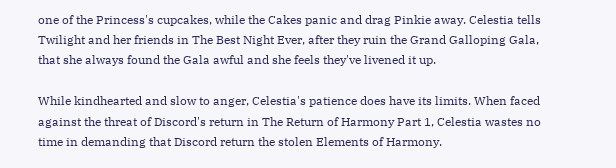one of the Princess's cupcakes, while the Cakes panic and drag Pinkie away. Celestia tells Twilight and her friends in The Best Night Ever, after they ruin the Grand Galloping Gala, that she always found the Gala awful and she feels they've livened it up.

While kindhearted and slow to anger, Celestia's patience does have its limits. When faced against the threat of Discord's return in The Return of Harmony Part 1, Celestia wastes no time in demanding that Discord return the stolen Elements of Harmony.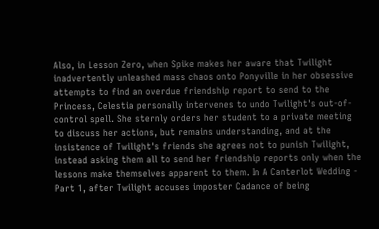Also, in Lesson Zero, when Spike makes her aware that Twilight inadvertently unleashed mass chaos onto Ponyville in her obsessive attempts to find an overdue friendship report to send to the Princess, Celestia personally intervenes to undo Twilight's out-of-control spell. She sternly orders her student to a private meeting to discuss her actions, but remains understanding, and at the insistence of Twilight's friends she agrees not to punish Twilight, instead asking them all to send her friendship reports only when the lessons make themselves apparent to them. In A Canterlot Wedding - Part 1, after Twilight accuses imposter Cadance of being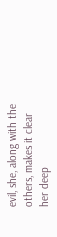evil, she, along with the others, makes it clear her deep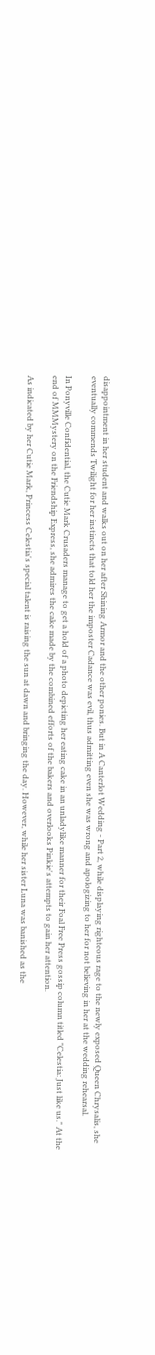disappointment in her student and walks out on her after Shining Armor and the other ponies. But in A Canterlot Wedding - Part 2, while displaying righteous rage to the newly exposed Queen Chrysalis, she eventually commends Twilight for her instincts that told her the imposter Cadance was evil, thus admitting even she was wrong and apologizing to her for not believing in her at the wedding rehearsal.

In Ponyville Confidential, the Cutie Mark Crusaders manage to get a hold of a photo depicting her eating cake in an unladylike manner for their Foal Free Press gossip column titled "Celestia: Just like us." At the end of MMMystery on the Friendship Express, she admires the cake made by the combined efforts of the bakers and overlooks Pinkie's attempts to gain her attention.

As indicated by her Cutie Mark, Princess Celestia's special talent is raising the sun at dawn and bringing the day. However, while her sister Luna was banished as the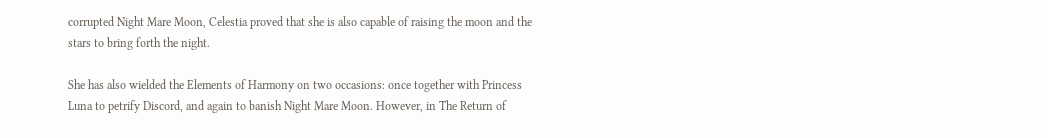corrupted Night Mare Moon, Celestia proved that she is also capable of raising the moon and the stars to bring forth the night.

She has also wielded the Elements of Harmony on two occasions: once together with Princess Luna to petrify Discord, and again to banish Night Mare Moon. However, in The Return of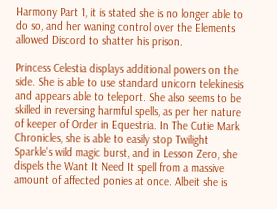Harmony Part 1, it is stated she is no longer able to do so, and her waning control over the Elements allowed Discord to shatter his prison.

Princess Celestia displays additional powers on the side. She is able to use standard unicorn telekinesis and appears able to teleport. She also seems to be skilled in reversing harmful spells, as per her nature of keeper of Order in Equestria. In The Cutie Mark Chronicles, she is able to easily stop Twilight Sparkle's wild magic burst, and in Lesson Zero, she dispels the Want It Need It spell from a massive amount of affected ponies at once. Albeit she is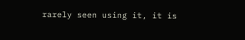rarely seen using it, it is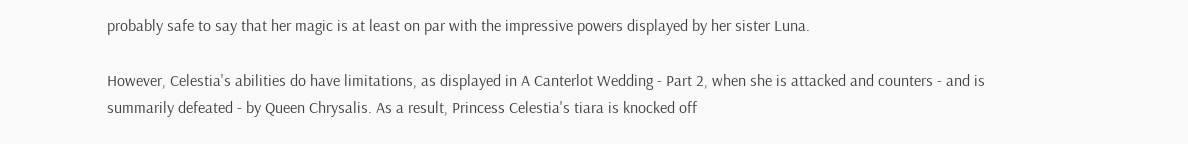probably safe to say that her magic is at least on par with the impressive powers displayed by her sister Luna.

However, Celestia's abilities do have limitations, as displayed in A Canterlot Wedding - Part 2, when she is attacked and counters - and is summarily defeated - by Queen Chrysalis. As a result, Princess Celestia's tiara is knocked off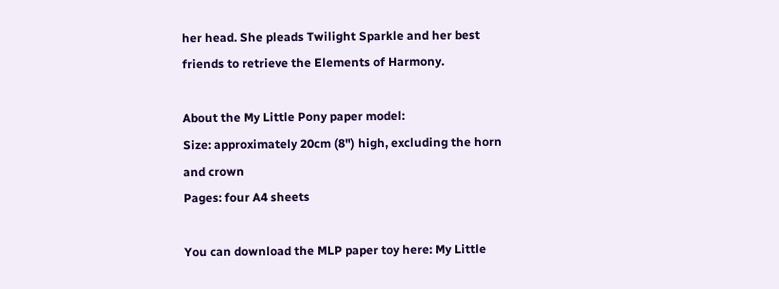her head. She pleads Twilight Sparkle and her best friends to retrieve the Elements of Harmony.

About the My Little Pony paper model:
Size: approximately 20cm (8") high, excluding the horn and crown
Pages: four A4 sheets

You can download the MLP paper toy here: My Little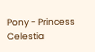Pony - Princess Celestia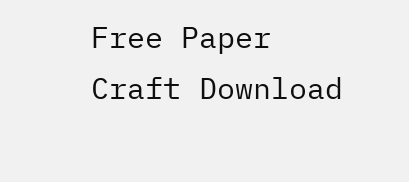Free Paper Craft Download